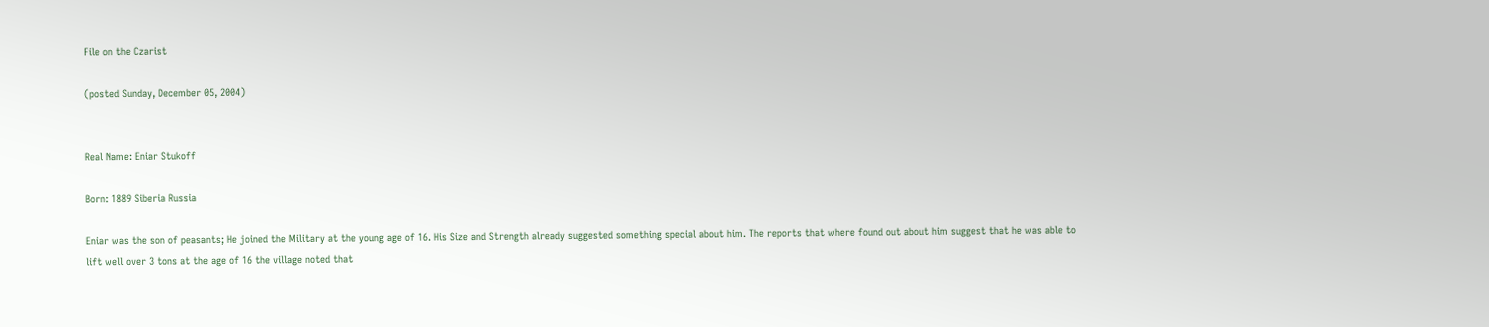File on the Czarist

(posted Sunday, December 05, 2004)


Real Name: Eniar Stukoff

Born: 1889 Siberia Russia

Eniar was the son of peasants; He joined the Military at the young age of 16. His Size and Strength already suggested something special about him. The reports that where found out about him suggest that he was able to lift well over 3 tons at the age of 16 the village noted that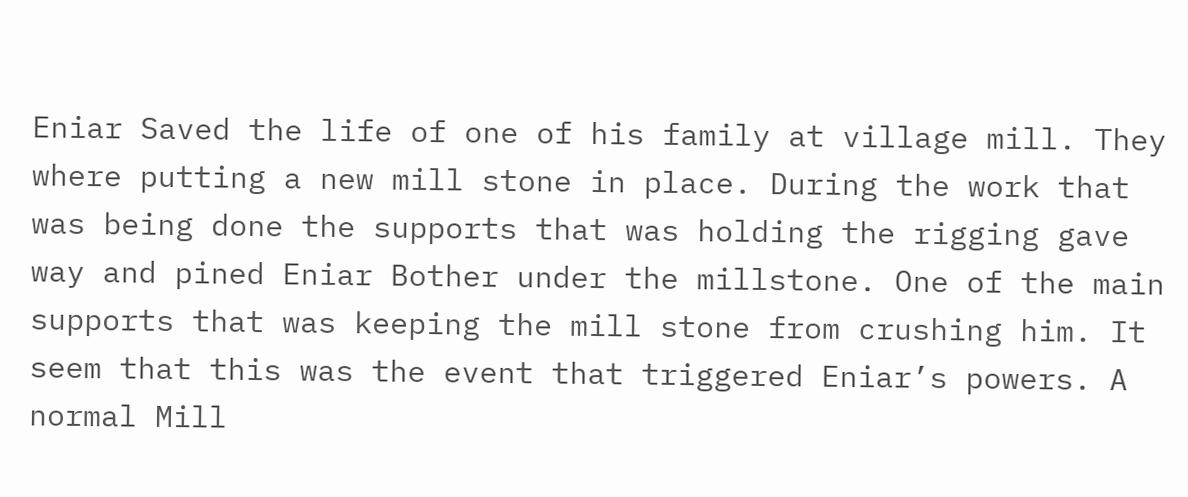Eniar Saved the life of one of his family at village mill. They where putting a new mill stone in place. During the work that was being done the supports that was holding the rigging gave way and pined Eniar Bother under the millstone. One of the main supports that was keeping the mill stone from crushing him. It seem that this was the event that triggered Eniar’s powers. A normal Mill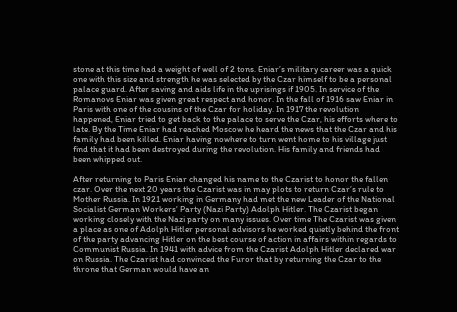stone at this time had a weight of well of 2 tons. Eniar’s military career was a quick one with this size and strength he was selected by the Czar himself to be a personal palace guard. After saving and aids life in the uprisings if 1905. In service of the Romanovs Eniar was given great respect and honor. In the fall of 1916 saw Eniar in Paris with one of the cousins of the Czar for holiday. In 1917 the revolution happened, Eniar tried to get back to the palace to serve the Czar, his efforts where to late. By the Time Eniar had reached Moscow he heard the news that the Czar and his family had been killed. Eniar having nowhere to turn went home to his village just find that it had been destroyed during the revolution. His family and friends had been whipped out.

After returning to Paris Eniar changed his name to the Czarist to honor the fallen czar. Over the next 20 years the Czarist was in may plots to return Czar’s rule to Mother Russia. In 1921 working in Germany had met the new Leader of the National Socialist German Workers' Party (Nazi Party) Adolph Hitler. The Czarist began working closely with the Nazi party on many issues. Over time The Czarist was given a place as one of Adolph Hitler personal advisors he worked quietly behind the front of the party advancing Hitler on the best course of action in affairs within regards to Communist Russia. In 1941 with advice from the Czarist Adolph Hitler declared war on Russia. The Czarist had convinced the Furor that by returning the Czar to the throne that German would have an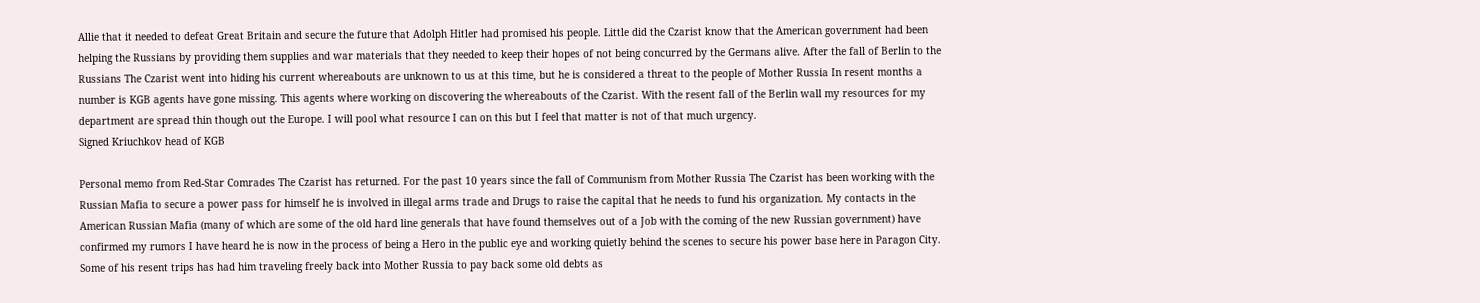Allie that it needed to defeat Great Britain and secure the future that Adolph Hitler had promised his people. Little did the Czarist know that the American government had been helping the Russians by providing them supplies and war materials that they needed to keep their hopes of not being concurred by the Germans alive. After the fall of Berlin to the Russians The Czarist went into hiding his current whereabouts are unknown to us at this time, but he is considered a threat to the people of Mother Russia In resent months a number is KGB agents have gone missing. This agents where working on discovering the whereabouts of the Czarist. With the resent fall of the Berlin wall my resources for my department are spread thin though out the Europe. I will pool what resource I can on this but I feel that matter is not of that much urgency.
Signed Kriuchkov head of KGB

Personal memo from Red-Star Comrades The Czarist has returned. For the past 10 years since the fall of Communism from Mother Russia The Czarist has been working with the Russian Mafia to secure a power pass for himself he is involved in illegal arms trade and Drugs to raise the capital that he needs to fund his organization. My contacts in the American Russian Mafia (many of which are some of the old hard line generals that have found themselves out of a Job with the coming of the new Russian government) have confirmed my rumors I have heard he is now in the process of being a Hero in the public eye and working quietly behind the scenes to secure his power base here in Paragon City. Some of his resent trips has had him traveling freely back into Mother Russia to pay back some old debts as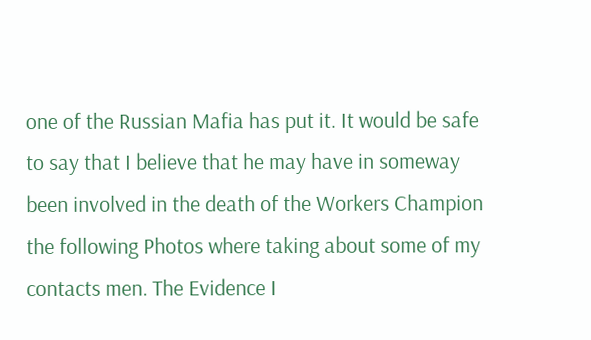one of the Russian Mafia has put it. It would be safe to say that I believe that he may have in someway been involved in the death of the Workers Champion the following Photos where taking about some of my contacts men. The Evidence I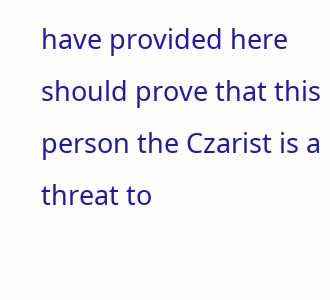have provided here should prove that this person the Czarist is a threat to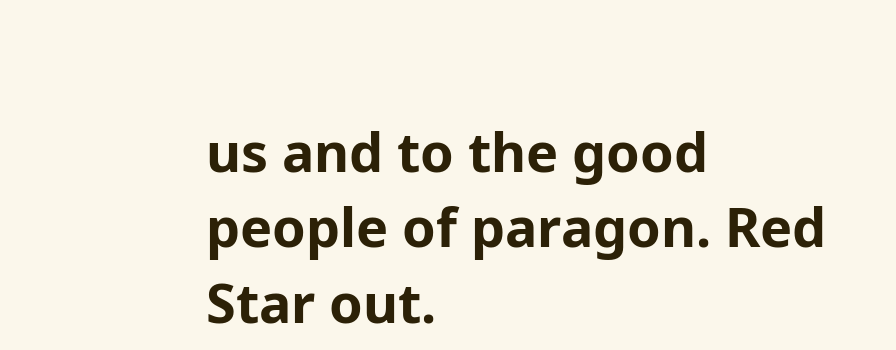us and to the good people of paragon. Red Star out.